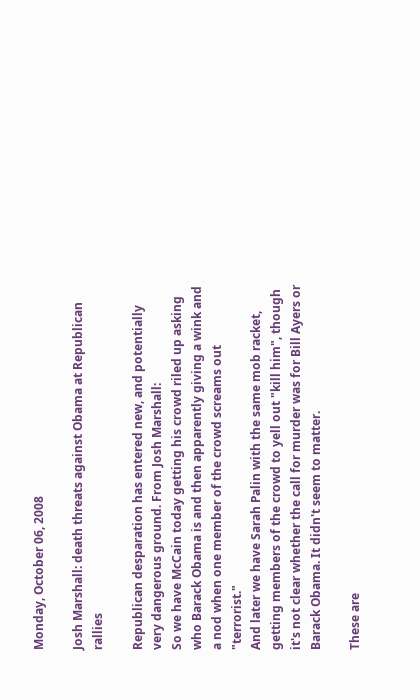Monday, October 06, 2008

Josh Marshall: death threats against Obama at Republican rallies

Republican desparation has entered new, and potentially very dangerous ground. From Josh Marshall:
So we have McCain today getting his crowd riled up asking who Barack Obama is and then apparently giving a wink and a nod when one member of the crowd screams out "terrorist."
And later we have Sarah Palin with the same mob racket, getting members of the crowd to yell out "kill him", though it's not clear whether the call for murder was for Bill Ayers or Barack Obama. It didn't seem to matter.

These are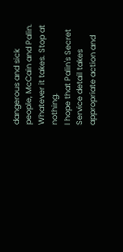dangerous and sick people, McCain and Palin. Whatever it takes. Stop at nothing.
I hope that Palin's Secret Service detail takes appropriate action and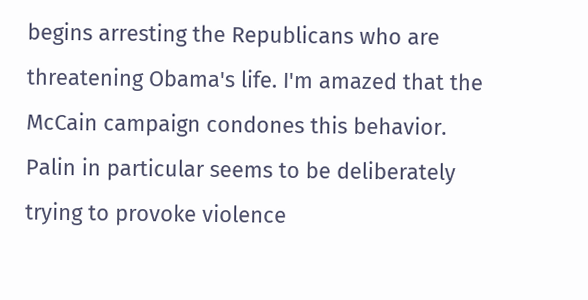begins arresting the Republicans who are threatening Obama's life. I'm amazed that the McCain campaign condones this behavior. Palin in particular seems to be deliberately trying to provoke violence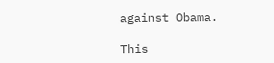against Obama.

This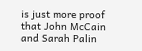is just more proof that John McCain and Sarah Palin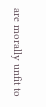are morally unfit to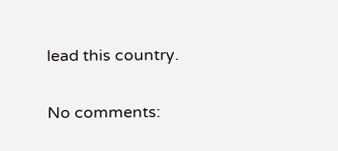lead this country.

No comments: